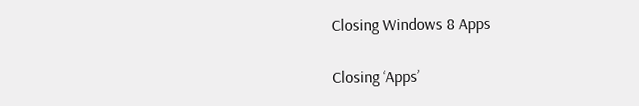Closing Windows 8 Apps

Closing ‘Apps’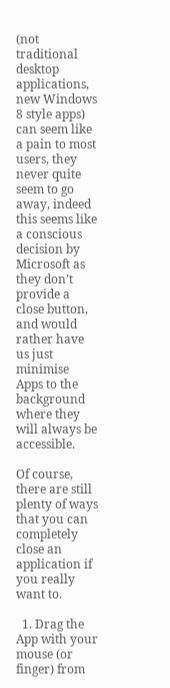(not traditional desktop applications, new Windows 8 style apps) can seem like a pain to most users, they never quite seem to go away, indeed this seems like a conscious decision by Microsoft as they don’t provide a close button, and would rather have us just minimise Apps to the background where they will always be accessible.

Of course, there are still plenty of ways that you can completely close an application if you really want to.

  1. Drag the App with your mouse (or finger) from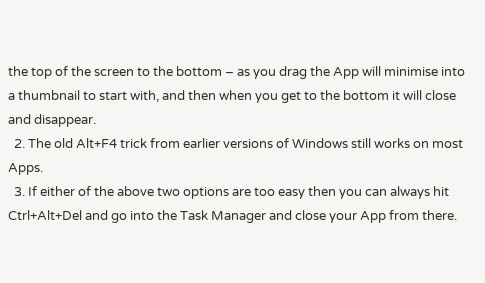the top of the screen to the bottom – as you drag the App will minimise into a thumbnail to start with, and then when you get to the bottom it will close and disappear.
  2. The old Alt+F4 trick from earlier versions of Windows still works on most Apps.
  3. If either of the above two options are too easy then you can always hit Ctrl+Alt+Del and go into the Task Manager and close your App from there.